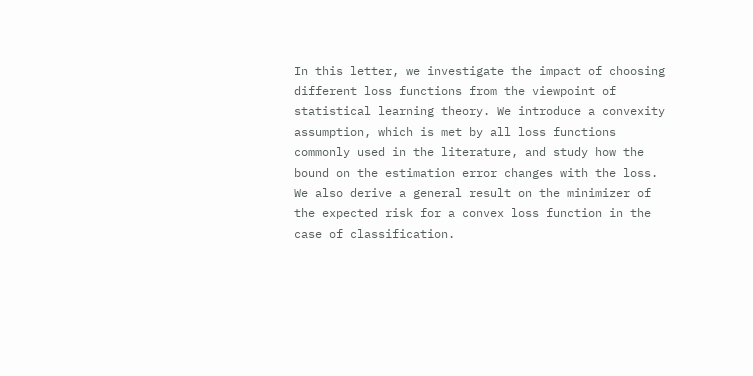In this letter, we investigate the impact of choosing different loss functions from the viewpoint of statistical learning theory. We introduce a convexity assumption, which is met by all loss functions commonly used in the literature, and study how the bound on the estimation error changes with the loss. We also derive a general result on the minimizer of the expected risk for a convex loss function in the case of classification.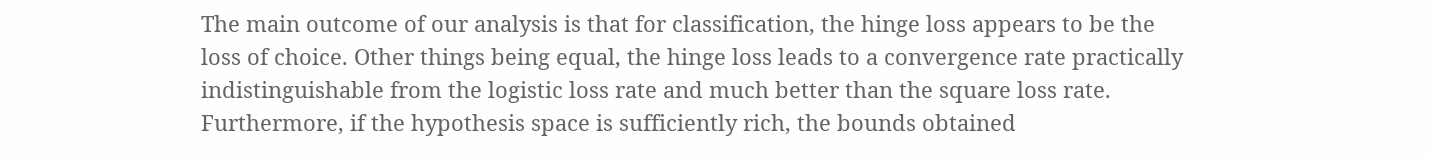The main outcome of our analysis is that for classification, the hinge loss appears to be the loss of choice. Other things being equal, the hinge loss leads to a convergence rate practically indistinguishable from the logistic loss rate and much better than the square loss rate. Furthermore, if the hypothesis space is sufficiently rich, the bounds obtained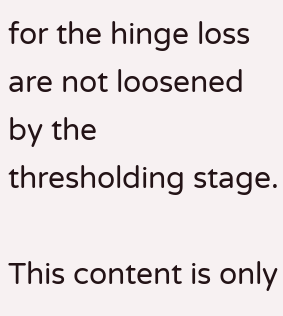for the hinge loss are not loosened by the thresholding stage.

This content is only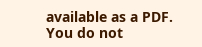available as a PDF.
You do not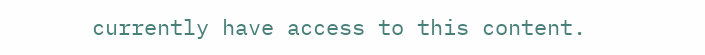currently have access to this content.